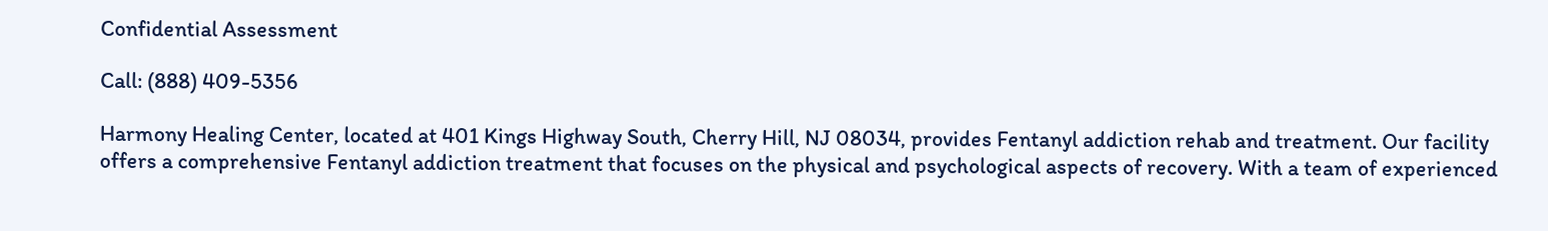Confidential Assessment

Call: (888) 409-5356

Harmony Healing Center, located at 401 Kings Highway South, Cherry Hill, NJ 08034, provides Fentanyl addiction rehab and treatment. Our facility offers a comprehensive Fentanyl addiction treatment that focuses on the physical and psychological aspects of recovery. With a team of experienced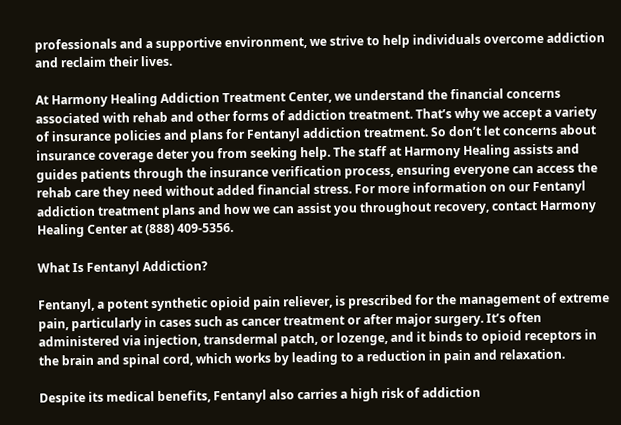professionals and a supportive environment, we strive to help individuals overcome addiction and reclaim their lives.

At Harmony Healing Addiction Treatment Center, we understand the financial concerns associated with rehab and other forms of addiction treatment. That’s why we accept a variety of insurance policies and plans for Fentanyl addiction treatment. So don’t let concerns about insurance coverage deter you from seeking help. The staff at Harmony Healing assists and guides patients through the insurance verification process, ensuring everyone can access the rehab care they need without added financial stress. For more information on our Fentanyl addiction treatment plans and how we can assist you throughout recovery, contact Harmony Healing Center at (888) 409-5356.

What Is Fentanyl Addiction?

Fentanyl, a potent synthetic opioid pain reliever, is prescribed for the management of extreme pain, particularly in cases such as cancer treatment or after major surgery. It’s often administered via injection, transdermal patch, or lozenge, and it binds to opioid receptors in the brain and spinal cord, which works by leading to a reduction in pain and relaxation.

Despite its medical benefits, Fentanyl also carries a high risk of addiction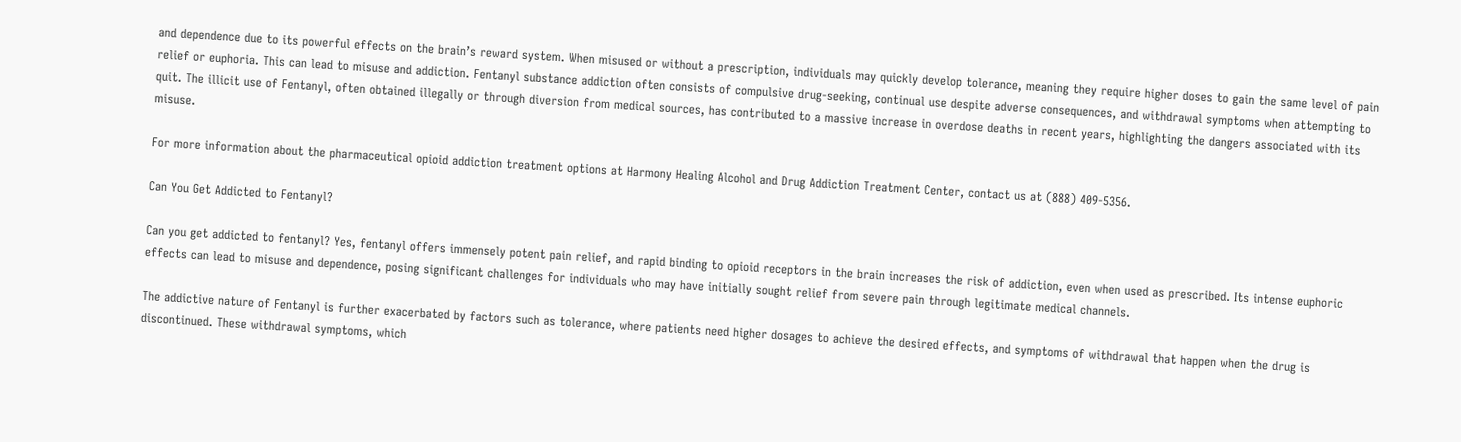and dependence due to its powerful effects on the brain’s reward system. When misused or without a prescription, individuals may quickly develop tolerance, meaning they require higher doses to gain the same level of pain relief or euphoria. This can lead to misuse and addiction. Fentanyl substance addiction often consists of compulsive drug-seeking, continual use despite adverse consequences, and withdrawal symptoms when attempting to quit. The illicit use of Fentanyl, often obtained illegally or through diversion from medical sources, has contributed to a massive increase in overdose deaths in recent years, highlighting the dangers associated with its misuse.

For more information about the pharmaceutical opioid addiction treatment options at Harmony Healing Alcohol and Drug Addiction Treatment Center, contact us at (888) 409-5356.

Can You Get Addicted to Fentanyl?

Can you get addicted to fentanyl? Yes, fentanyl offers immensely potent pain relief, and rapid binding to opioid receptors in the brain increases the risk of addiction, even when used as prescribed. Its intense euphoric effects can lead to misuse and dependence, posing significant challenges for individuals who may have initially sought relief from severe pain through legitimate medical channels.

The addictive nature of Fentanyl is further exacerbated by factors such as tolerance, where patients need higher dosages to achieve the desired effects, and symptoms of withdrawal that happen when the drug is discontinued. These withdrawal symptoms, which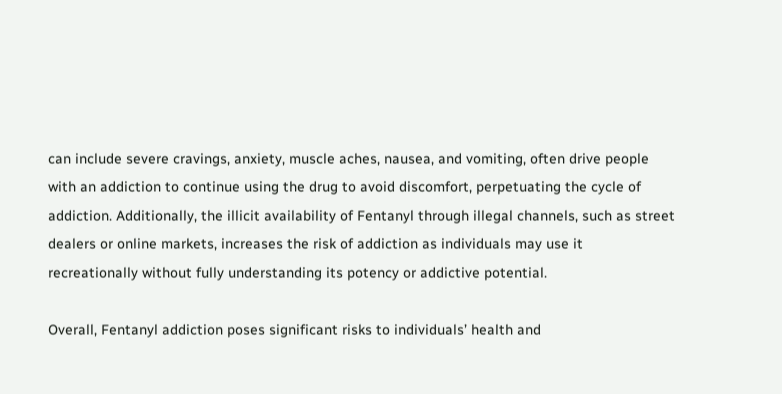can include severe cravings, anxiety, muscle aches, nausea, and vomiting, often drive people with an addiction to continue using the drug to avoid discomfort, perpetuating the cycle of addiction. Additionally, the illicit availability of Fentanyl through illegal channels, such as street dealers or online markets, increases the risk of addiction as individuals may use it recreationally without fully understanding its potency or addictive potential.

Overall, Fentanyl addiction poses significant risks to individuals’ health and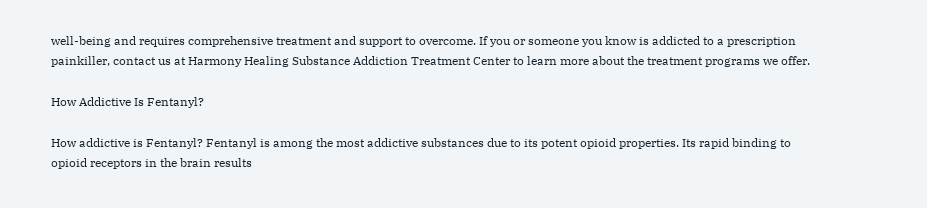well-being and requires comprehensive treatment and support to overcome. If you or someone you know is addicted to a prescription painkiller, contact us at Harmony Healing Substance Addiction Treatment Center to learn more about the treatment programs we offer.

How Addictive Is Fentanyl?

How addictive is Fentanyl? Fentanyl is among the most addictive substances due to its potent opioid properties. Its rapid binding to opioid receptors in the brain results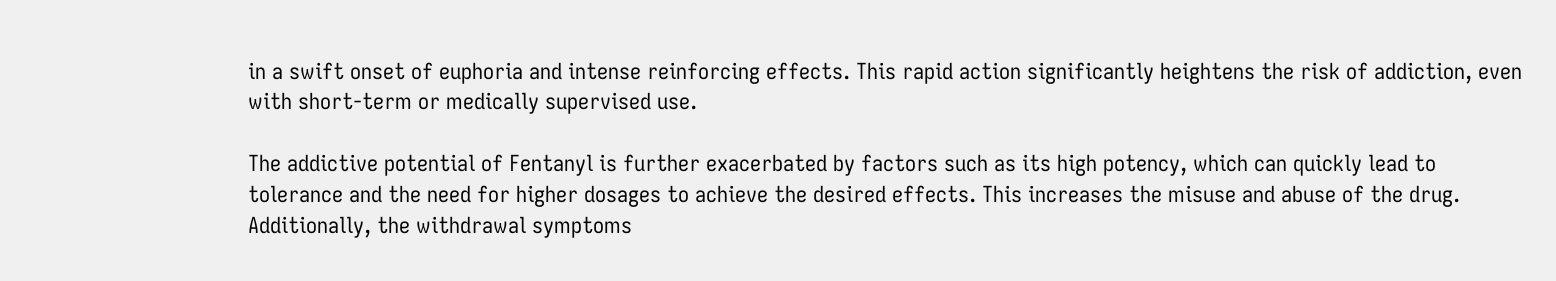in a swift onset of euphoria and intense reinforcing effects. This rapid action significantly heightens the risk of addiction, even with short-term or medically supervised use.

The addictive potential of Fentanyl is further exacerbated by factors such as its high potency, which can quickly lead to tolerance and the need for higher dosages to achieve the desired effects. This increases the misuse and abuse of the drug. Additionally, the withdrawal symptoms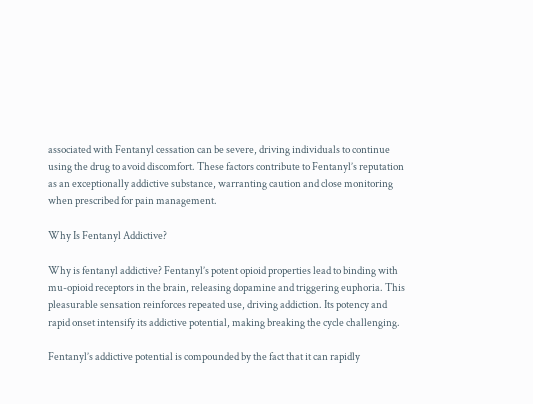associated with Fentanyl cessation can be severe, driving individuals to continue using the drug to avoid discomfort. These factors contribute to Fentanyl’s reputation as an exceptionally addictive substance, warranting caution and close monitoring when prescribed for pain management.

Why Is Fentanyl Addictive?

Why is fentanyl addictive? Fentanyl’s potent opioid properties lead to binding with mu-opioid receptors in the brain, releasing dopamine and triggering euphoria. This pleasurable sensation reinforces repeated use, driving addiction. Its potency and rapid onset intensify its addictive potential, making breaking the cycle challenging.

Fentanyl’s addictive potential is compounded by the fact that it can rapidly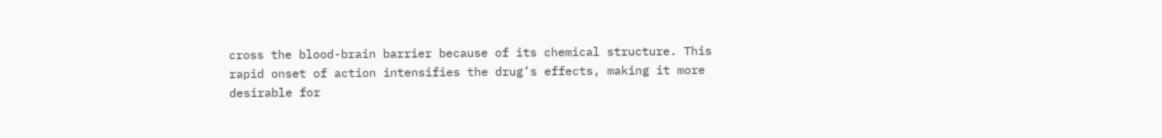cross the blood-brain barrier because of its chemical structure. This rapid onset of action intensifies the drug’s effects, making it more desirable for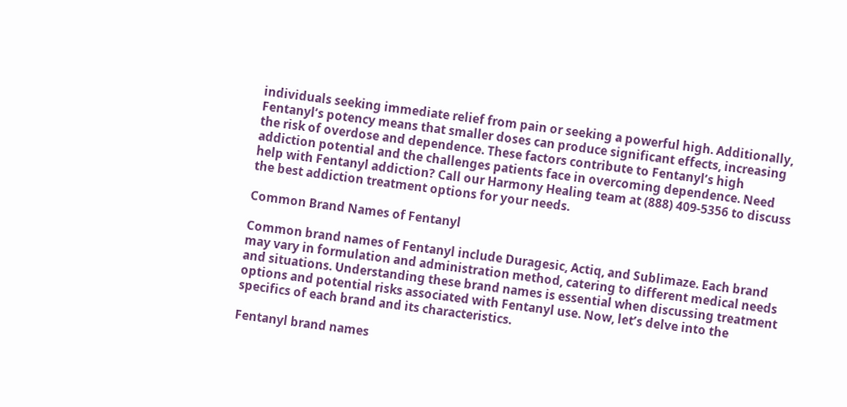individuals seeking immediate relief from pain or seeking a powerful high. Additionally, Fentanyl’s potency means that smaller doses can produce significant effects, increasing the risk of overdose and dependence. These factors contribute to Fentanyl’s high addiction potential and the challenges patients face in overcoming dependence. Need help with Fentanyl addiction? Call our Harmony Healing team at (888) 409-5356 to discuss the best addiction treatment options for your needs.

Common Brand Names of Fentanyl

Common brand names of Fentanyl include Duragesic, Actiq, and Sublimaze. Each brand may vary in formulation and administration method, catering to different medical needs and situations. Understanding these brand names is essential when discussing treatment options and potential risks associated with Fentanyl use. Now, let’s delve into the specifics of each brand and its characteristics.

Fentanyl brand names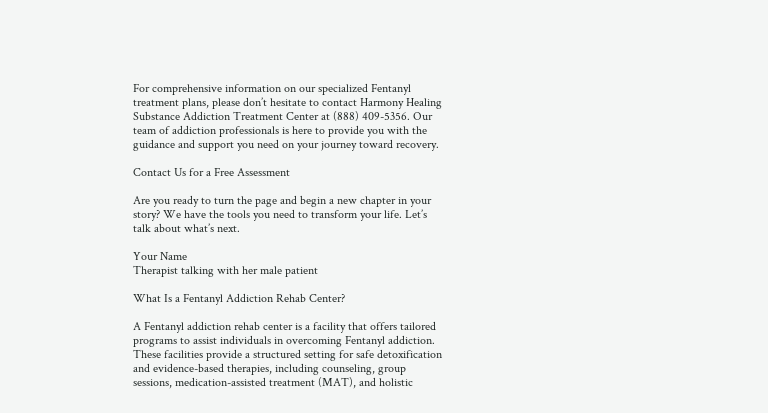For comprehensive information on our specialized Fentanyl treatment plans, please don’t hesitate to contact Harmony Healing Substance Addiction Treatment Center at (888) 409-5356. Our team of addiction professionals is here to provide you with the guidance and support you need on your journey toward recovery.

Contact Us for a Free Assessment

Are you ready to turn the page and begin a new chapter in your story? We have the tools you need to transform your life. Let’s talk about what’s next.

Your Name
Therapist talking with her male patient

What Is a Fentanyl Addiction Rehab Center?

A Fentanyl addiction rehab center is a facility that offers tailored programs to assist individuals in overcoming Fentanyl addiction. These facilities provide a structured setting for safe detoxification and evidence-based therapies, including counseling, group sessions, medication-assisted treatment (MAT), and holistic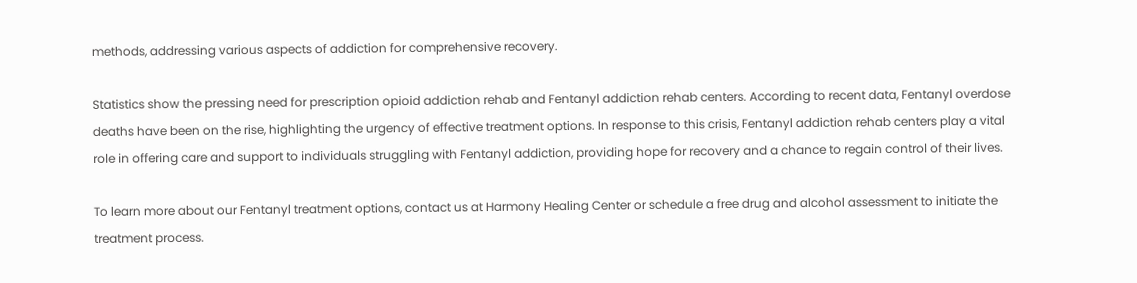methods, addressing various aspects of addiction for comprehensive recovery.

Statistics show the pressing need for prescription opioid addiction rehab and Fentanyl addiction rehab centers. According to recent data, Fentanyl overdose deaths have been on the rise, highlighting the urgency of effective treatment options. In response to this crisis, Fentanyl addiction rehab centers play a vital role in offering care and support to individuals struggling with Fentanyl addiction, providing hope for recovery and a chance to regain control of their lives.

To learn more about our Fentanyl treatment options, contact us at Harmony Healing Center or schedule a free drug and alcohol assessment to initiate the treatment process.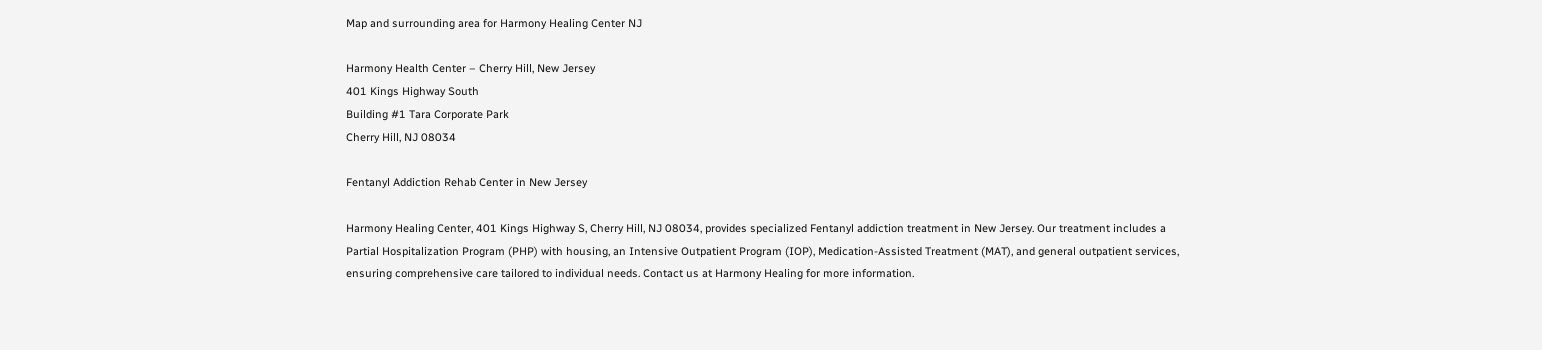Map and surrounding area for Harmony Healing Center NJ

Harmony Health Center – Cherry Hill, New Jersey
401 Kings Highway South
Building #1 Tara Corporate Park
Cherry Hill, NJ 08034

Fentanyl Addiction Rehab Center in New Jersey

Harmony Healing Center, 401 Kings Highway S, Cherry Hill, NJ 08034, provides specialized Fentanyl addiction treatment in New Jersey. Our treatment includes a Partial Hospitalization Program (PHP) with housing, an Intensive Outpatient Program (IOP), Medication-Assisted Treatment (MAT), and general outpatient services, ensuring comprehensive care tailored to individual needs. Contact us at Harmony Healing for more information.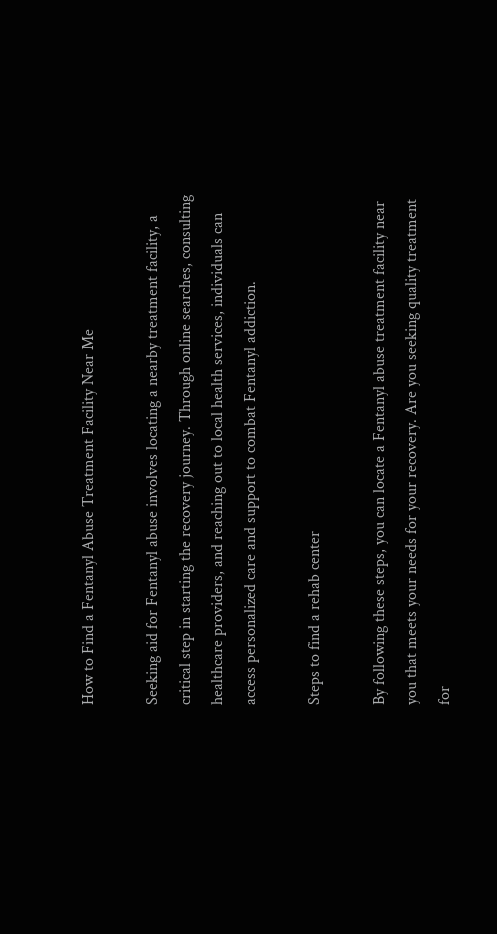How to Find a Fentanyl Abuse Treatment Facility Near Me

Seeking aid for Fentanyl abuse involves locating a nearby treatment facility, a critical step in starting the recovery journey. Through online searches, consulting healthcare providers, and reaching out to local health services, individuals can access personalized care and support to combat Fentanyl addiction.

Steps to find a rehab center

By following these steps, you can locate a Fentanyl abuse treatment facility near you that meets your needs for your recovery. Are you seeking quality treatment for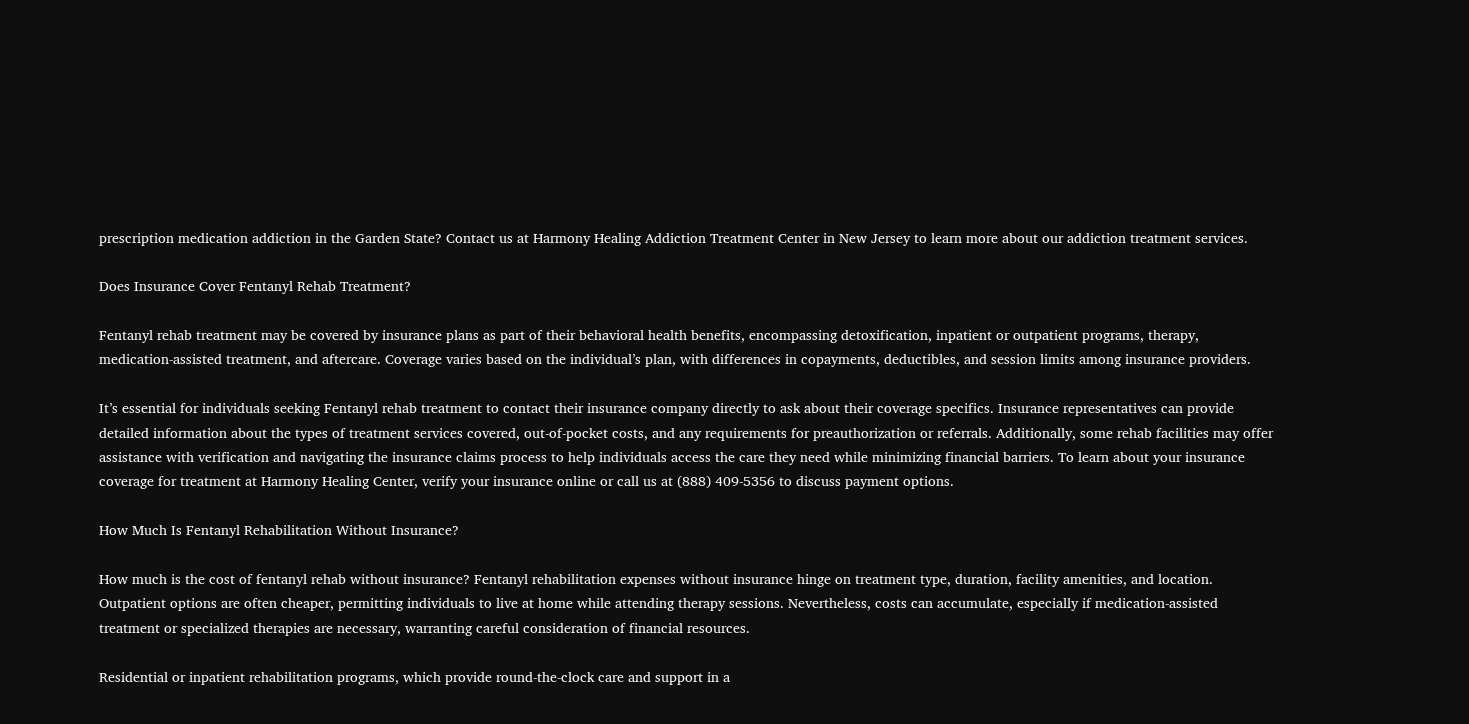prescription medication addiction in the Garden State? Contact us at Harmony Healing Addiction Treatment Center in New Jersey to learn more about our addiction treatment services.

Does Insurance Cover Fentanyl Rehab Treatment?

Fentanyl rehab treatment may be covered by insurance plans as part of their behavioral health benefits, encompassing detoxification, inpatient or outpatient programs, therapy, medication-assisted treatment, and aftercare. Coverage varies based on the individual’s plan, with differences in copayments, deductibles, and session limits among insurance providers.

It’s essential for individuals seeking Fentanyl rehab treatment to contact their insurance company directly to ask about their coverage specifics. Insurance representatives can provide detailed information about the types of treatment services covered, out-of-pocket costs, and any requirements for preauthorization or referrals. Additionally, some rehab facilities may offer assistance with verification and navigating the insurance claims process to help individuals access the care they need while minimizing financial barriers. To learn about your insurance coverage for treatment at Harmony Healing Center, verify your insurance online or call us at (888) 409-5356 to discuss payment options.

How Much Is Fentanyl Rehabilitation Without Insurance?

How much is the cost of fentanyl rehab without insurance? Fentanyl rehabilitation expenses without insurance hinge on treatment type, duration, facility amenities, and location. Outpatient options are often cheaper, permitting individuals to live at home while attending therapy sessions. Nevertheless, costs can accumulate, especially if medication-assisted treatment or specialized therapies are necessary, warranting careful consideration of financial resources.

Residential or inpatient rehabilitation programs, which provide round-the-clock care and support in a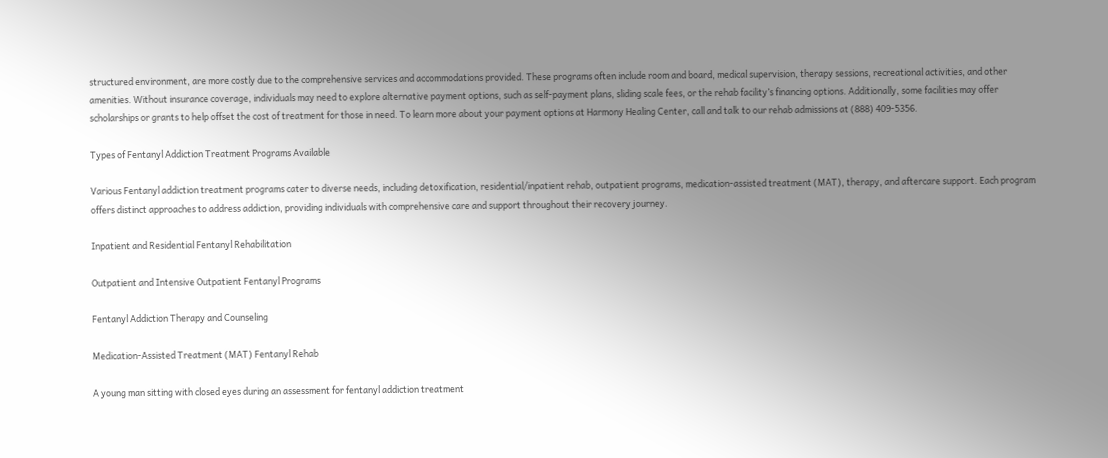structured environment, are more costly due to the comprehensive services and accommodations provided. These programs often include room and board, medical supervision, therapy sessions, recreational activities, and other amenities. Without insurance coverage, individuals may need to explore alternative payment options, such as self-payment plans, sliding scale fees, or the rehab facility’s financing options. Additionally, some facilities may offer scholarships or grants to help offset the cost of treatment for those in need. To learn more about your payment options at Harmony Healing Center, call and talk to our rehab admissions at (888) 409-5356.

Types of Fentanyl Addiction Treatment Programs Available

Various Fentanyl addiction treatment programs cater to diverse needs, including detoxification, residential/inpatient rehab, outpatient programs, medication-assisted treatment (MAT), therapy, and aftercare support. Each program offers distinct approaches to address addiction, providing individuals with comprehensive care and support throughout their recovery journey.

Inpatient and Residential Fentanyl Rehabilitation

Outpatient and Intensive Outpatient Fentanyl Programs

Fentanyl Addiction Therapy and Counseling

Medication-Assisted Treatment (MAT) Fentanyl Rehab

A young man sitting with closed eyes during an assessment for fentanyl addiction treatment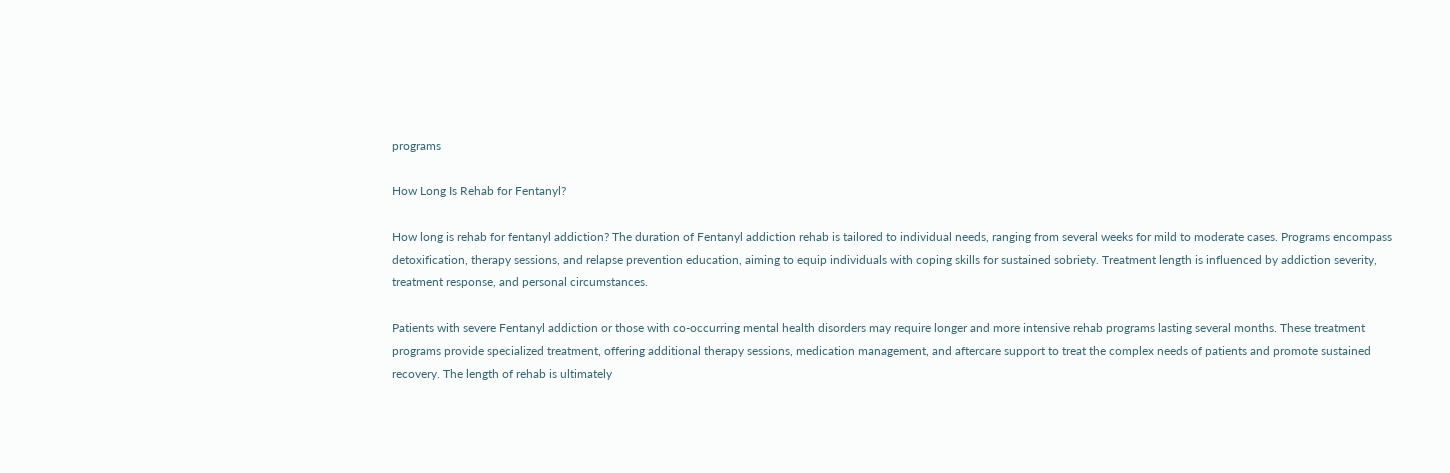programs

How Long Is Rehab for Fentanyl?

How long is rehab for fentanyl addiction? The duration of Fentanyl addiction rehab is tailored to individual needs, ranging from several weeks for mild to moderate cases. Programs encompass detoxification, therapy sessions, and relapse prevention education, aiming to equip individuals with coping skills for sustained sobriety. Treatment length is influenced by addiction severity, treatment response, and personal circumstances.

Patients with severe Fentanyl addiction or those with co-occurring mental health disorders may require longer and more intensive rehab programs lasting several months. These treatment programs provide specialized treatment, offering additional therapy sessions, medication management, and aftercare support to treat the complex needs of patients and promote sustained recovery. The length of rehab is ultimately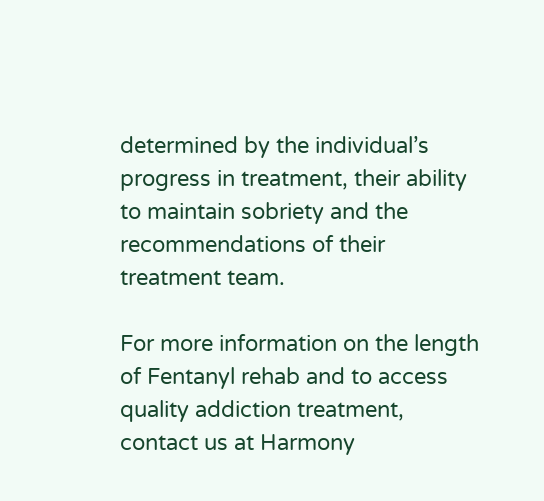determined by the individual’s progress in treatment, their ability to maintain sobriety and the recommendations of their treatment team.

For more information on the length of Fentanyl rehab and to access quality addiction treatment, contact us at Harmony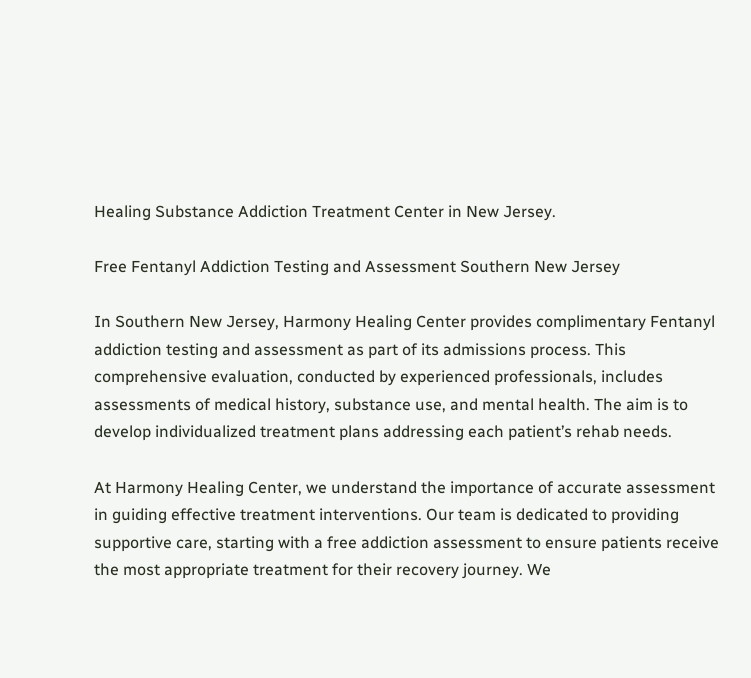Healing Substance Addiction Treatment Center in New Jersey.

Free Fentanyl Addiction Testing and Assessment Southern New Jersey

In Southern New Jersey, Harmony Healing Center provides complimentary Fentanyl addiction testing and assessment as part of its admissions process. This comprehensive evaluation, conducted by experienced professionals, includes assessments of medical history, substance use, and mental health. The aim is to develop individualized treatment plans addressing each patient’s rehab needs.

At Harmony Healing Center, we understand the importance of accurate assessment in guiding effective treatment interventions. Our team is dedicated to providing supportive care, starting with a free addiction assessment to ensure patients receive the most appropriate treatment for their recovery journey. We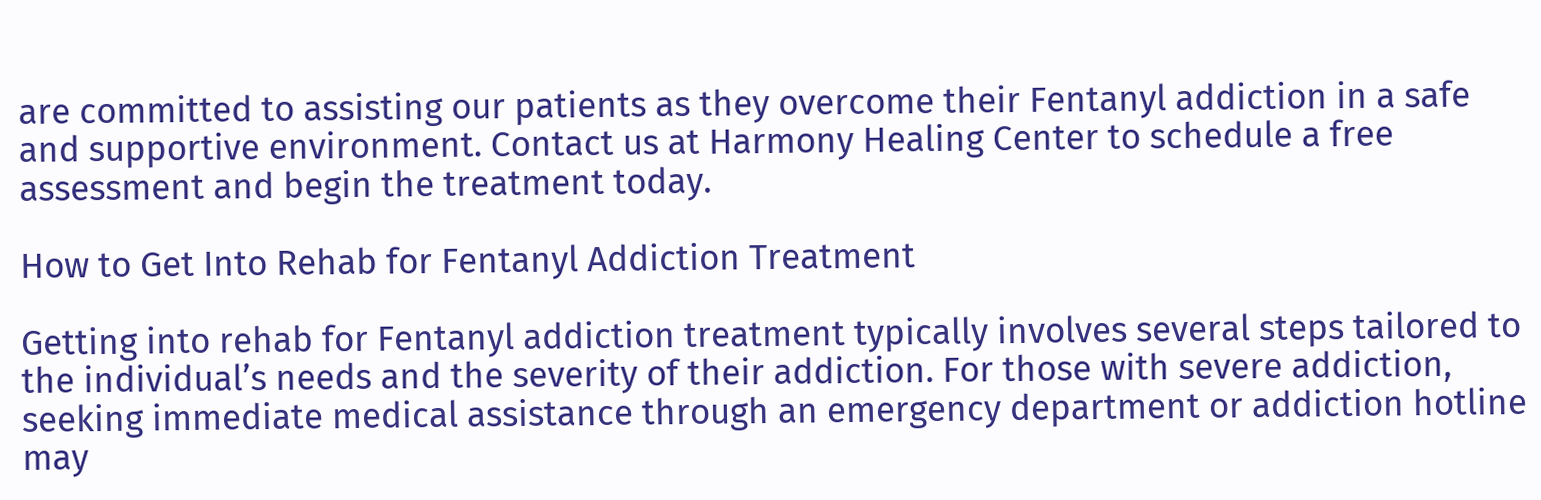are committed to assisting our patients as they overcome their Fentanyl addiction in a safe and supportive environment. Contact us at Harmony Healing Center to schedule a free assessment and begin the treatment today.

How to Get Into Rehab for Fentanyl Addiction Treatment

Getting into rehab for Fentanyl addiction treatment typically involves several steps tailored to the individual’s needs and the severity of their addiction. For those with severe addiction, seeking immediate medical assistance through an emergency department or addiction hotline may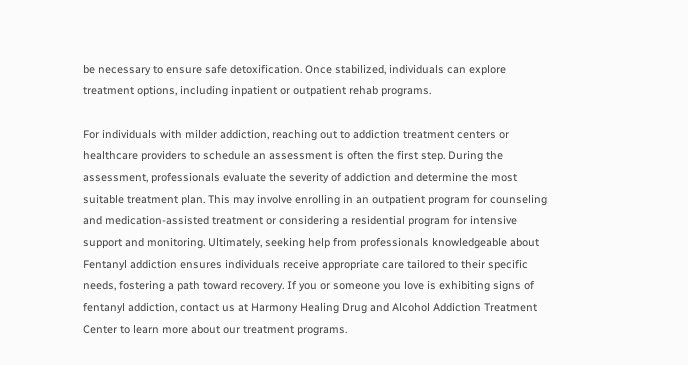be necessary to ensure safe detoxification. Once stabilized, individuals can explore treatment options, including inpatient or outpatient rehab programs.

For individuals with milder addiction, reaching out to addiction treatment centers or healthcare providers to schedule an assessment is often the first step. During the assessment, professionals evaluate the severity of addiction and determine the most suitable treatment plan. This may involve enrolling in an outpatient program for counseling and medication-assisted treatment or considering a residential program for intensive support and monitoring. Ultimately, seeking help from professionals knowledgeable about Fentanyl addiction ensures individuals receive appropriate care tailored to their specific needs, fostering a path toward recovery. If you or someone you love is exhibiting signs of fentanyl addiction, contact us at Harmony Healing Drug and Alcohol Addiction Treatment Center to learn more about our treatment programs.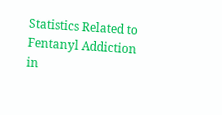Statistics Related to Fentanyl Addiction in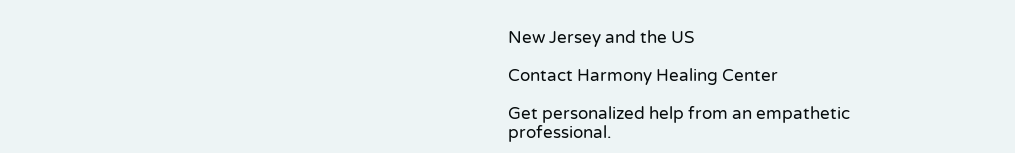New Jersey and the US

Contact Harmony Healing Center

Get personalized help from an empathetic professional.